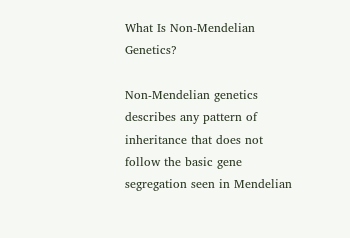What Is Non-Mendelian Genetics?

Non-Mendelian genetics describes any pattern of inheritance that does not follow the basic gene segregation seen in Mendelian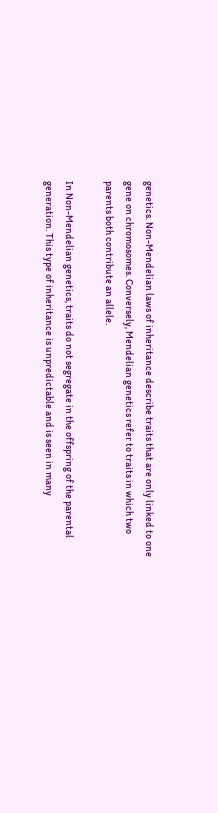genetics. Non-Mendelian laws of inheritance describe traits that are only linked to one gene on chromosomes. Conversely, Mendelian genetics refer to traits in which two parents both contribute an allele.

In Non-Mendelian genetics, traits do not segregate in the offspring of the parental generation. This type of inheritance is unpredictable and is seen in many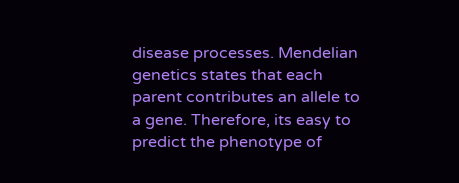disease processes. Mendelian genetics states that each parent contributes an allele to a gene. Therefore, its easy to predict the phenotype of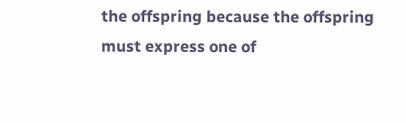the offspring because the offspring must express one of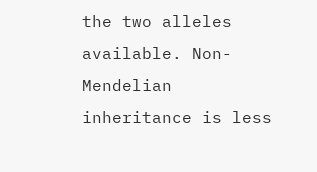the two alleles available. Non-Mendelian inheritance is less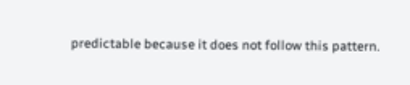predictable because it does not follow this pattern.